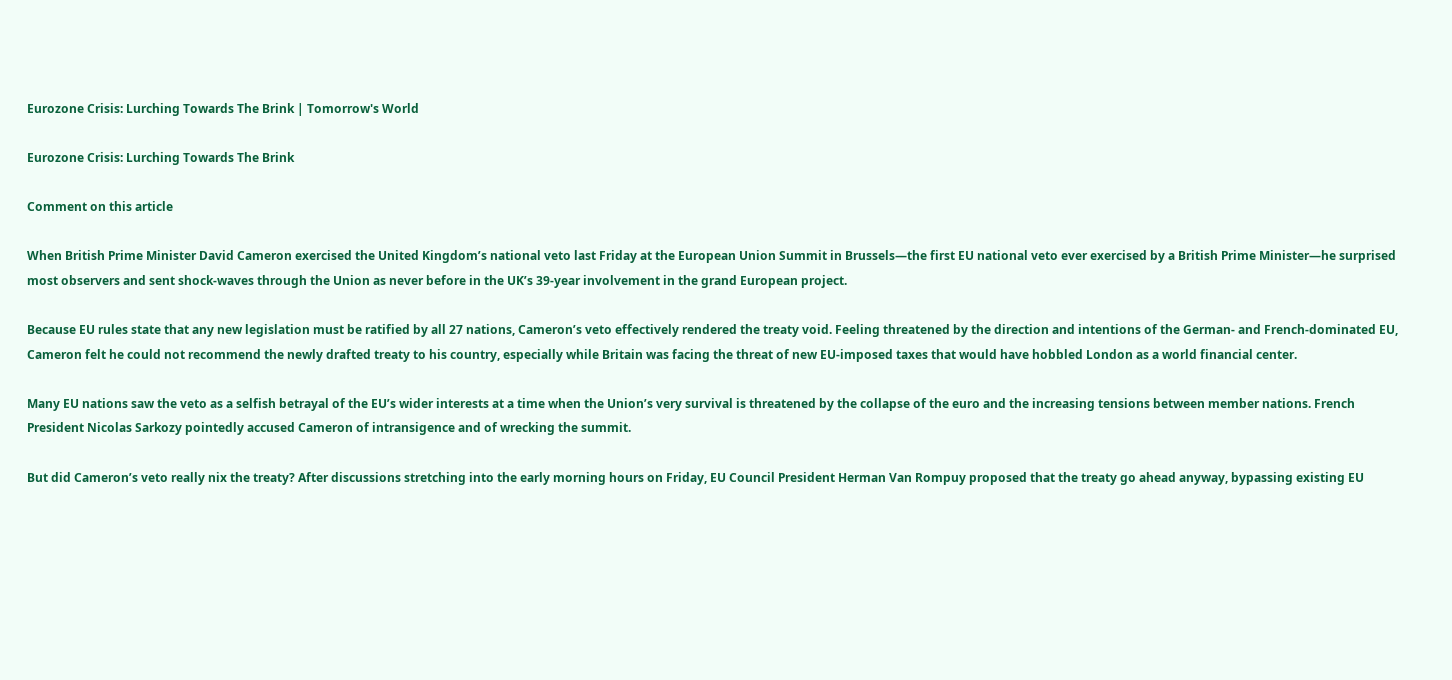Eurozone Crisis: Lurching Towards The Brink | Tomorrow's World

Eurozone Crisis: Lurching Towards The Brink

Comment on this article

When British Prime Minister David Cameron exercised the United Kingdom’s national veto last Friday at the European Union Summit in Brussels—the first EU national veto ever exercised by a British Prime Minister—he surprised most observers and sent shock-waves through the Union as never before in the UK’s 39-year involvement in the grand European project.

Because EU rules state that any new legislation must be ratified by all 27 nations, Cameron’s veto effectively rendered the treaty void. Feeling threatened by the direction and intentions of the German- and French-dominated EU, Cameron felt he could not recommend the newly drafted treaty to his country, especially while Britain was facing the threat of new EU-imposed taxes that would have hobbled London as a world financial center.

Many EU nations saw the veto as a selfish betrayal of the EU’s wider interests at a time when the Union’s very survival is threatened by the collapse of the euro and the increasing tensions between member nations. French President Nicolas Sarkozy pointedly accused Cameron of intransigence and of wrecking the summit.

But did Cameron’s veto really nix the treaty? After discussions stretching into the early morning hours on Friday, EU Council President Herman Van Rompuy proposed that the treaty go ahead anyway, bypassing existing EU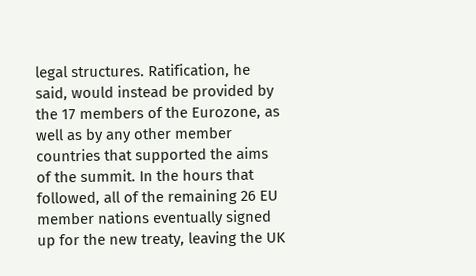legal structures. Ratification, he said, would instead be provided by the 17 members of the Eurozone, as well as by any other member countries that supported the aims of the summit. In the hours that followed, all of the remaining 26 EU member nations eventually signed up for the new treaty, leaving the UK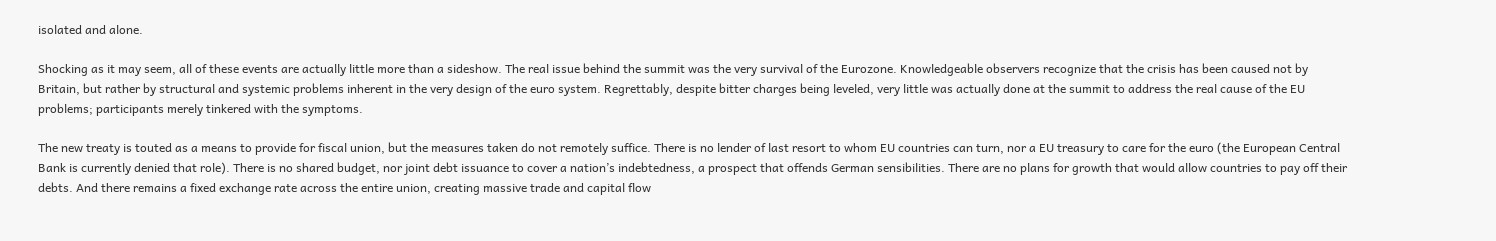isolated and alone.

Shocking as it may seem, all of these events are actually little more than a sideshow. The real issue behind the summit was the very survival of the Eurozone. Knowledgeable observers recognize that the crisis has been caused not by Britain, but rather by structural and systemic problems inherent in the very design of the euro system. Regrettably, despite bitter charges being leveled, very little was actually done at the summit to address the real cause of the EU problems; participants merely tinkered with the symptoms.

The new treaty is touted as a means to provide for fiscal union, but the measures taken do not remotely suffice. There is no lender of last resort to whom EU countries can turn, nor a EU treasury to care for the euro (the European Central Bank is currently denied that role). There is no shared budget, nor joint debt issuance to cover a nation’s indebtedness, a prospect that offends German sensibilities. There are no plans for growth that would allow countries to pay off their debts. And there remains a fixed exchange rate across the entire union, creating massive trade and capital flow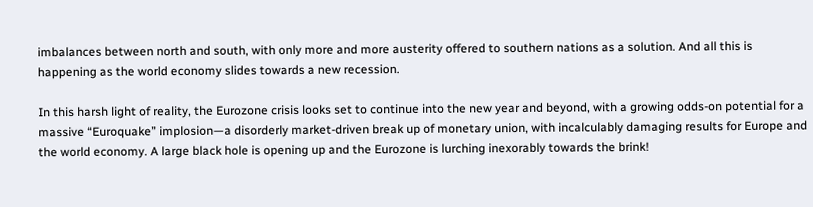imbalances between north and south, with only more and more austerity offered to southern nations as a solution. And all this is happening as the world economy slides towards a new recession.

In this harsh light of reality, the Eurozone crisis looks set to continue into the new year and beyond, with a growing odds-on potential for a massive “Euroquake” implosion—a disorderly market-driven break up of monetary union, with incalculably damaging results for Europe and the world economy. A large black hole is opening up and the Eurozone is lurching inexorably towards the brink!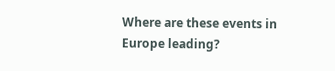Where are these events in Europe leading?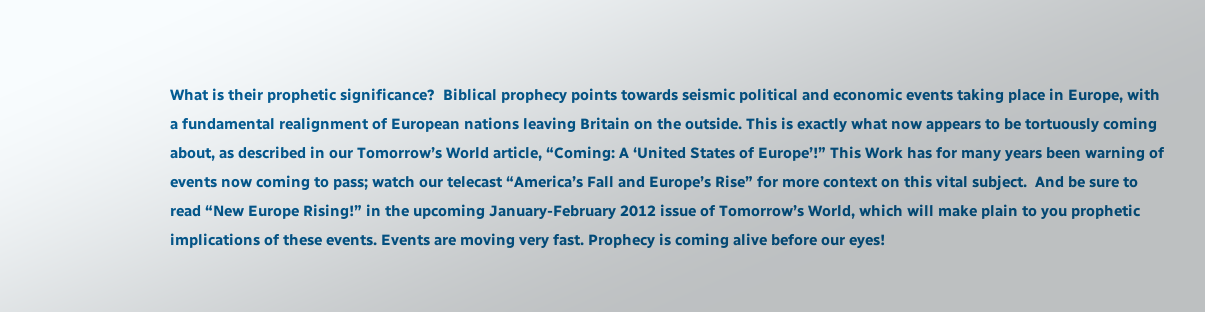What is their prophetic significance?  Biblical prophecy points towards seismic political and economic events taking place in Europe, with a fundamental realignment of European nations leaving Britain on the outside. This is exactly what now appears to be tortuously coming about, as described in our Tomorrow’s World article, “Coming: A ‘United States of Europe’!” This Work has for many years been warning of events now coming to pass; watch our telecast “America’s Fall and Europe’s Rise” for more context on this vital subject.  And be sure to read “New Europe Rising!” in the upcoming January-February 2012 issue of Tomorrow’s World, which will make plain to you prophetic implications of these events. Events are moving very fast. Prophecy is coming alive before our eyes!